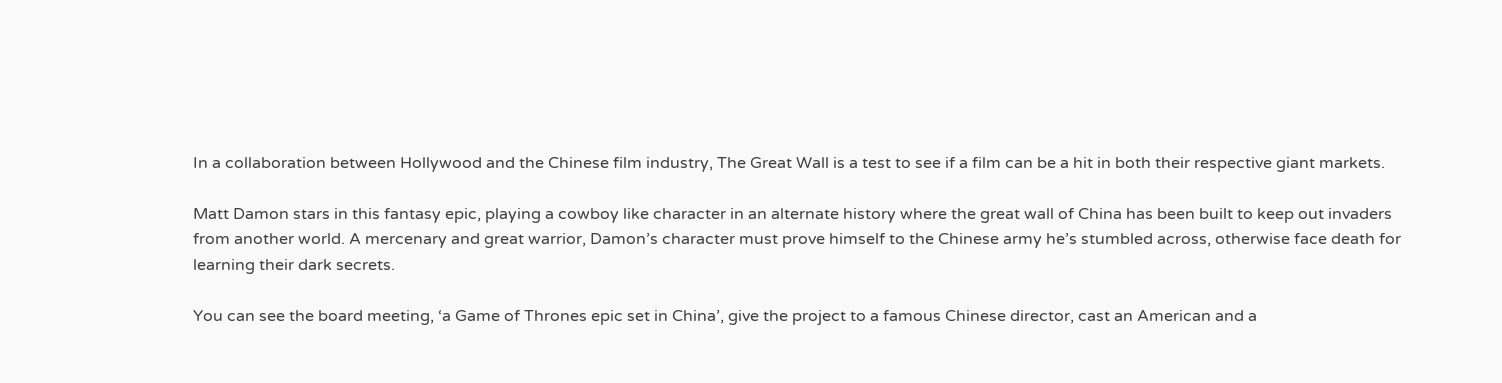In a collaboration between Hollywood and the Chinese film industry, The Great Wall is a test to see if a film can be a hit in both their respective giant markets.

Matt Damon stars in this fantasy epic, playing a cowboy like character in an alternate history where the great wall of China has been built to keep out invaders from another world. A mercenary and great warrior, Damon’s character must prove himself to the Chinese army he’s stumbled across, otherwise face death for learning their dark secrets.

You can see the board meeting, ‘a Game of Thrones epic set in China’, give the project to a famous Chinese director, cast an American and a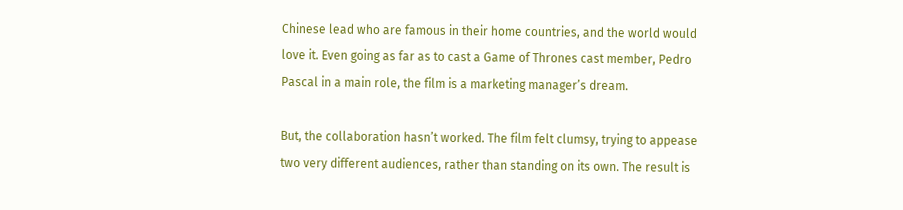Chinese lead who are famous in their home countries, and the world would love it. Even going as far as to cast a Game of Thrones cast member, Pedro Pascal in a main role, the film is a marketing manager’s dream.

But, the collaboration hasn’t worked. The film felt clumsy, trying to appease two very different audiences, rather than standing on its own. The result is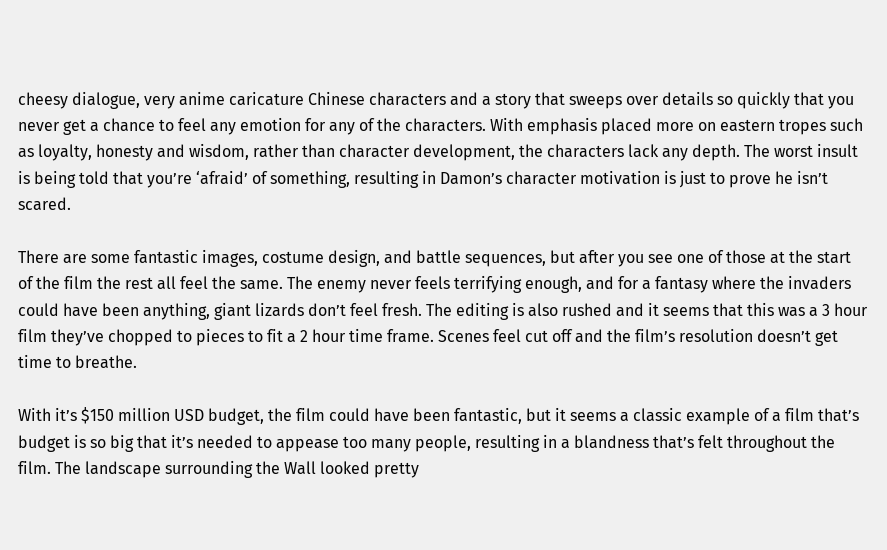cheesy dialogue, very anime caricature Chinese characters and a story that sweeps over details so quickly that you never get a chance to feel any emotion for any of the characters. With emphasis placed more on eastern tropes such as loyalty, honesty and wisdom, rather than character development, the characters lack any depth. The worst insult is being told that you’re ‘afraid’ of something, resulting in Damon’s character motivation is just to prove he isn’t scared.

There are some fantastic images, costume design, and battle sequences, but after you see one of those at the start of the film the rest all feel the same. The enemy never feels terrifying enough, and for a fantasy where the invaders could have been anything, giant lizards don’t feel fresh. The editing is also rushed and it seems that this was a 3 hour film they’ve chopped to pieces to fit a 2 hour time frame. Scenes feel cut off and the film’s resolution doesn’t get time to breathe.

With it’s $150 million USD budget, the film could have been fantastic, but it seems a classic example of a film that’s budget is so big that it’s needed to appease too many people, resulting in a blandness that’s felt throughout the film. The landscape surrounding the Wall looked pretty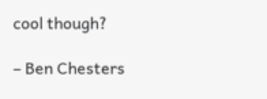cool though?

– Ben Chesters